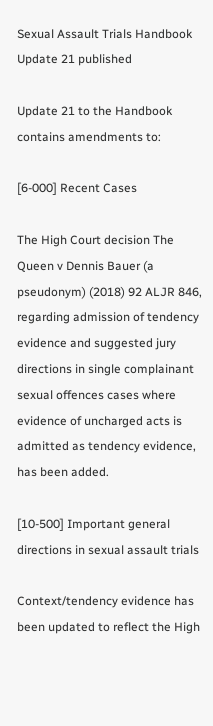Sexual Assault Trials Handbook Update 21 published

Update 21 to the Handbook contains amendments to:

[6-000] Recent Cases

The High Court decision The Queen v Dennis Bauer (a pseudonym) (2018) 92 ALJR 846, regarding admission of tendency evidence and suggested jury directions in single complainant sexual offences cases where evidence of uncharged acts is admitted as tendency evidence, has been added.

[10-500] Important general directions in sexual assault trials

Context/tendency evidence has been updated to reflect the High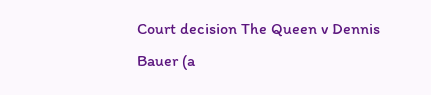Court decision The Queen v Dennis Bauer (a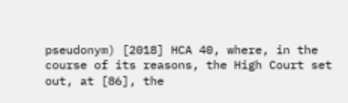pseudonym) [2018] HCA 40, where, in the course of its reasons, the High Court set out, at [86], the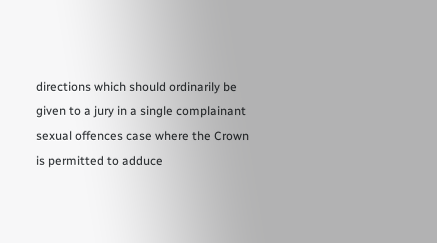directions which should ordinarily be given to a jury in a single complainant sexual offences case where the Crown is permitted to adduce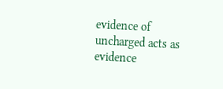evidence of uncharged acts as evidence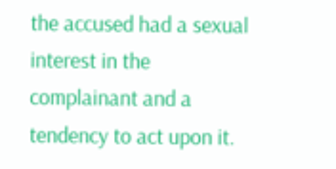the accused had a sexual interest in the complainant and a tendency to act upon it.